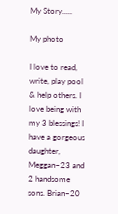My Story.....

My photo

I love to read, write, play pool & help others. I love being with my 3 blessings! I have a gorgeous daughter, Meggan~23 and 2 handsome sons. Brian~20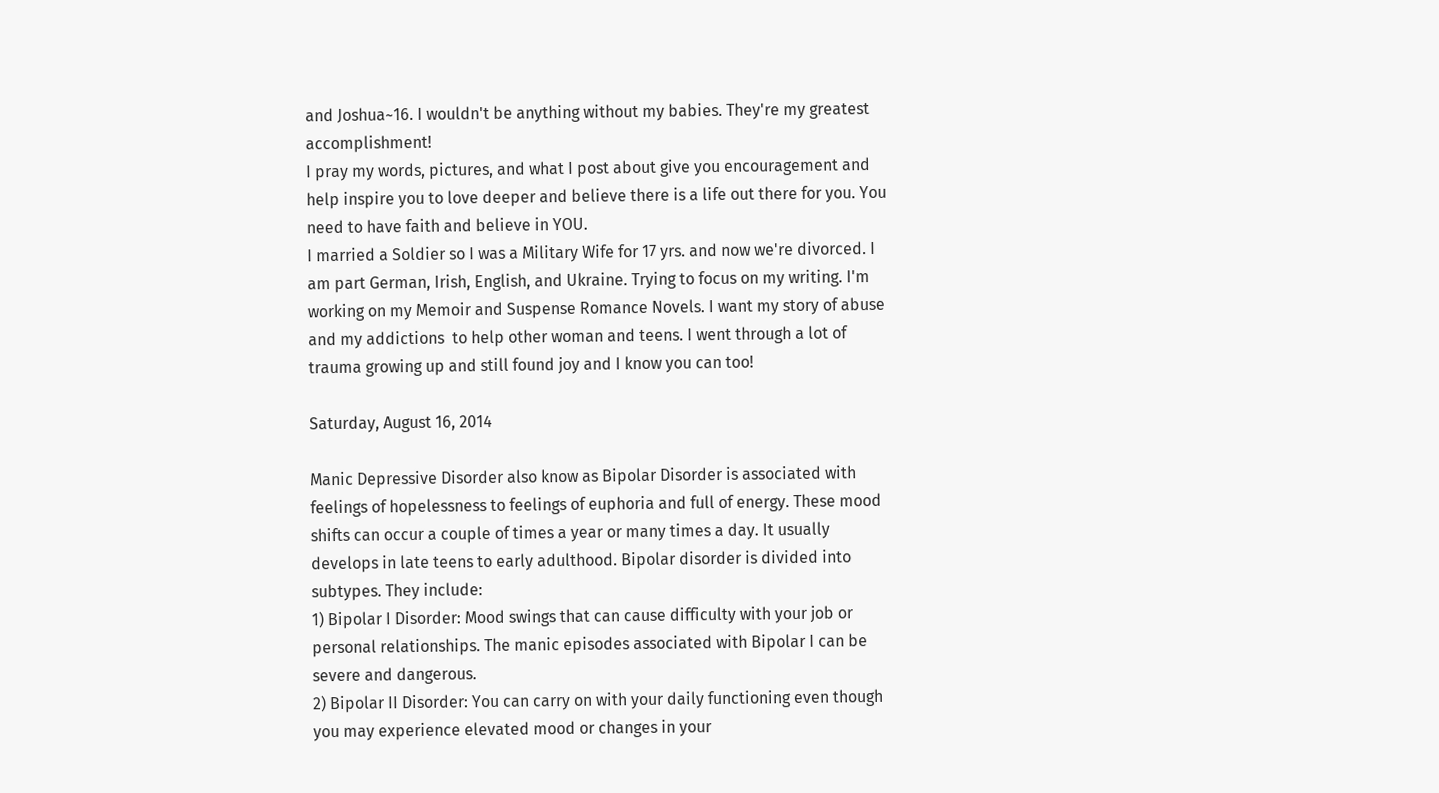and Joshua~16. I wouldn't be anything without my babies. They're my greatest accomplishment!
I pray my words, pictures, and what I post about give you encouragement and help inspire you to love deeper and believe there is a life out there for you. You need to have faith and believe in YOU.
I married a Soldier so I was a Military Wife for 17 yrs. and now we're divorced. I am part German, Irish, English, and Ukraine. Trying to focus on my writing. I'm working on my Memoir and Suspense Romance Novels. I want my story of abuse and my addictions  to help other woman and teens. I went through a lot of trauma growing up and still found joy and I know you can too!

Saturday, August 16, 2014

Manic Depressive Disorder also know as Bipolar Disorder is associated with feelings of hopelessness to feelings of euphoria and full of energy. These mood shifts can occur a couple of times a year or many times a day. It usually develops in late teens to early adulthood. Bipolar disorder is divided into subtypes. They include:
1) Bipolar I Disorder: Mood swings that can cause difficulty with your job or personal relationships. The manic episodes associated with Bipolar I can be severe and dangerous.
2) Bipolar II Disorder: You can carry on with your daily functioning even though you may experience elevated mood or changes in your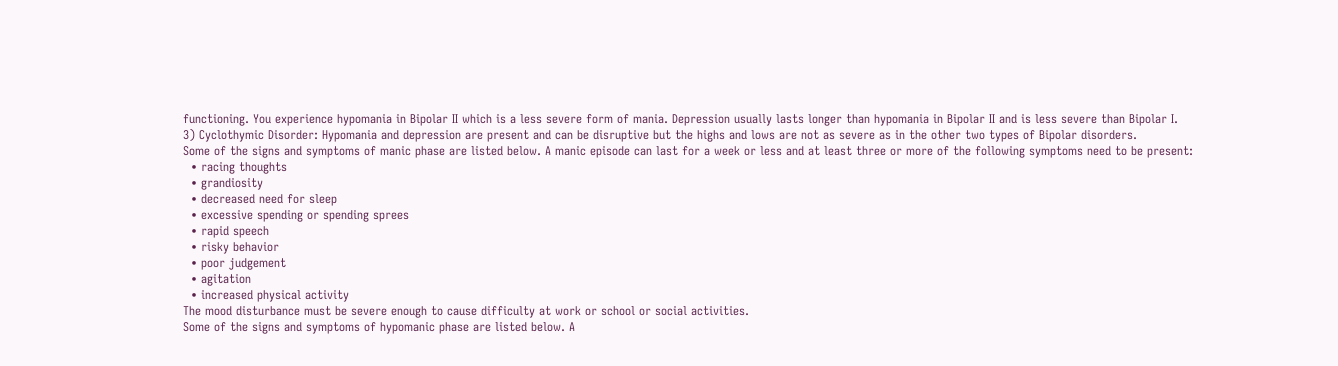functioning. You experience hypomania in Bipolar II which is a less severe form of mania. Depression usually lasts longer than hypomania in Bipolar II and is less severe than Bipolar I.
3) Cyclothymic Disorder: Hypomania and depression are present and can be disruptive but the highs and lows are not as severe as in the other two types of Bipolar disorders.
Some of the signs and symptoms of manic phase are listed below. A manic episode can last for a week or less and at least three or more of the following symptoms need to be present:
  • racing thoughts
  • grandiosity
  • decreased need for sleep
  • excessive spending or spending sprees
  • rapid speech
  • risky behavior
  • poor judgement
  • agitation
  • increased physical activity
The mood disturbance must be severe enough to cause difficulty at work or school or social activities.
Some of the signs and symptoms of hypomanic phase are listed below. A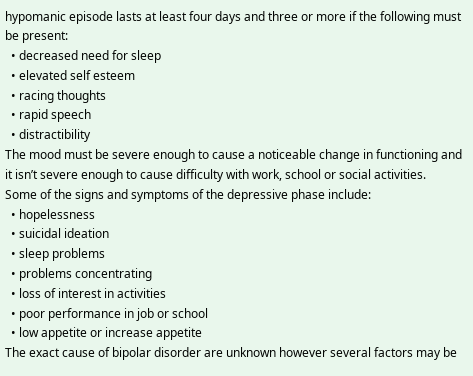hypomanic episode lasts at least four days and three or more if the following must be present:
  • decreased need for sleep
  • elevated self esteem
  • racing thoughts
  • rapid speech
  • distractibility
The mood must be severe enough to cause a noticeable change in functioning and it isn’t severe enough to cause difficulty with work, school or social activities.
Some of the signs and symptoms of the depressive phase include:
  • hopelessness
  • suicidal ideation
  • sleep problems
  • problems concentrating
  • loss of interest in activities
  • poor performance in job or school
  • low appetite or increase appetite
The exact cause of bipolar disorder are unknown however several factors may be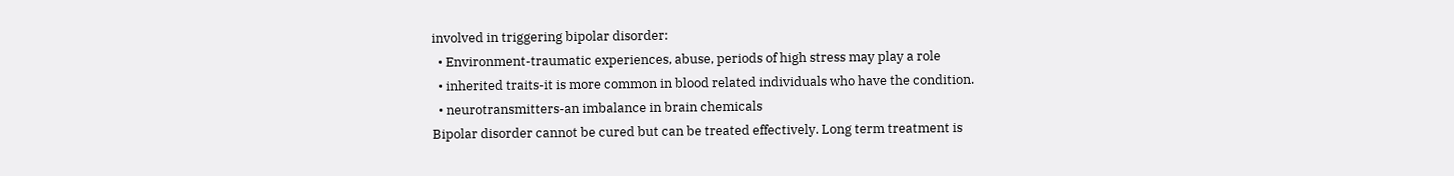involved in triggering bipolar disorder:
  • Environment-traumatic experiences, abuse, periods of high stress may play a role
  • inherited traits-it is more common in blood related individuals who have the condition.
  • neurotransmitters-an imbalance in brain chemicals
Bipolar disorder cannot be cured but can be treated effectively. Long term treatment is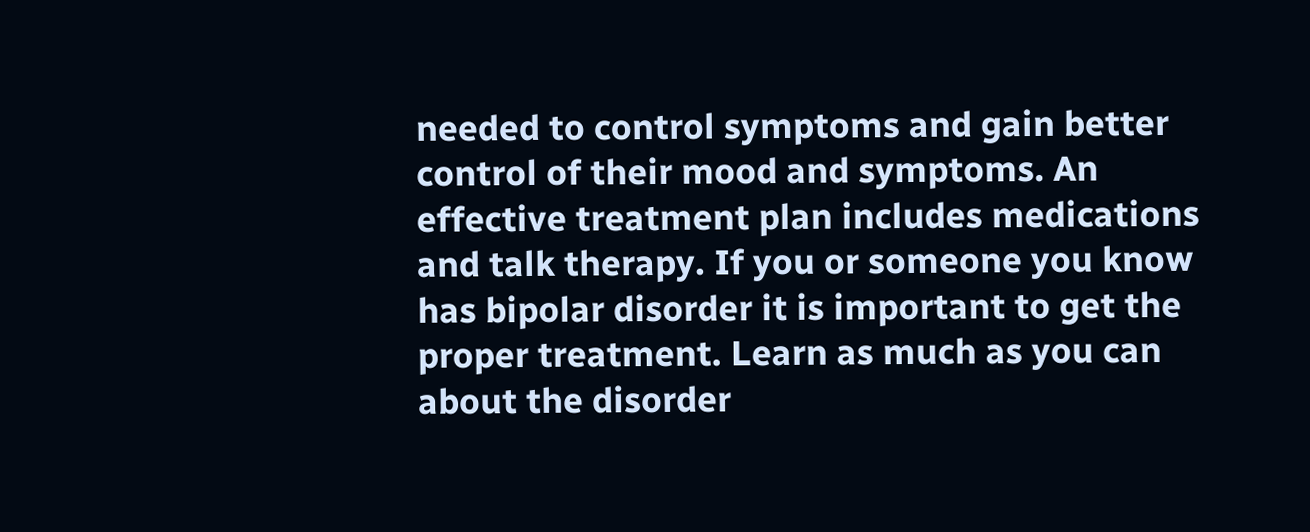needed to control symptoms and gain better control of their mood and symptoms. An effective treatment plan includes medications and talk therapy. If you or someone you know has bipolar disorder it is important to get the proper treatment. Learn as much as you can about the disorder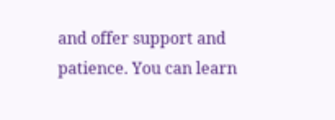and offer support and patience. You can learn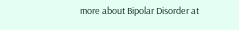more about Bipolar Disorder at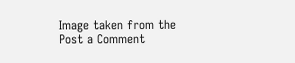Image taken from the
Post a Comment